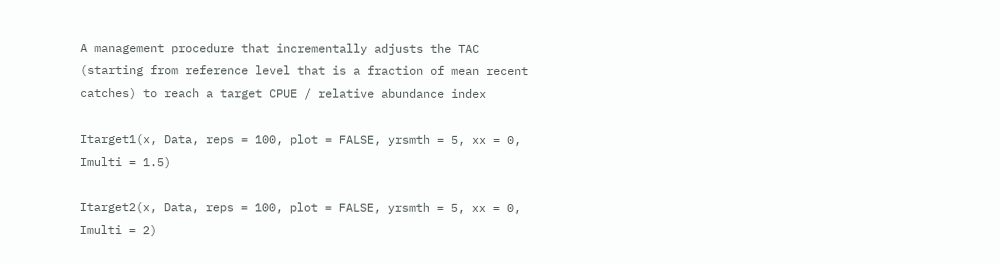A management procedure that incrementally adjusts the TAC (starting from reference level that is a fraction of mean recent catches) to reach a target CPUE / relative abundance index

Itarget1(x, Data, reps = 100, plot = FALSE, yrsmth = 5, xx = 0, Imulti = 1.5)

Itarget2(x, Data, reps = 100, plot = FALSE, yrsmth = 5, xx = 0, Imulti = 2)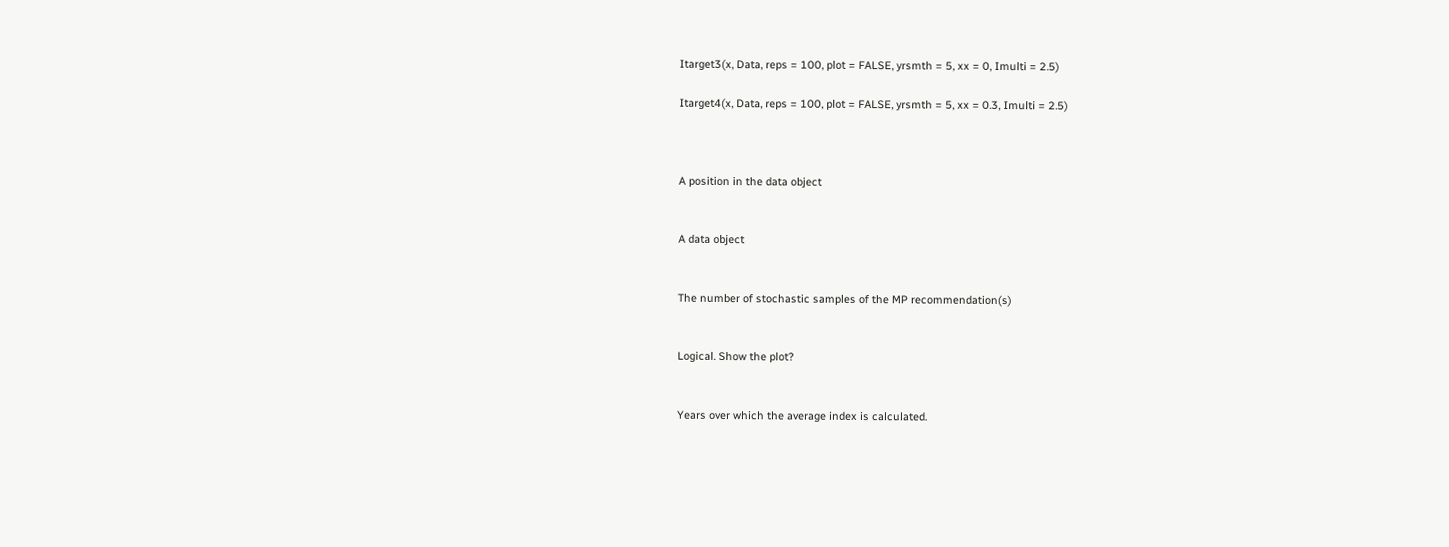Itarget3(x, Data, reps = 100, plot = FALSE, yrsmth = 5, xx = 0, Imulti = 2.5)

Itarget4(x, Data, reps = 100, plot = FALSE, yrsmth = 5, xx = 0.3, Imulti = 2.5)



A position in the data object


A data object


The number of stochastic samples of the MP recommendation(s)


Logical. Show the plot?


Years over which the average index is calculated.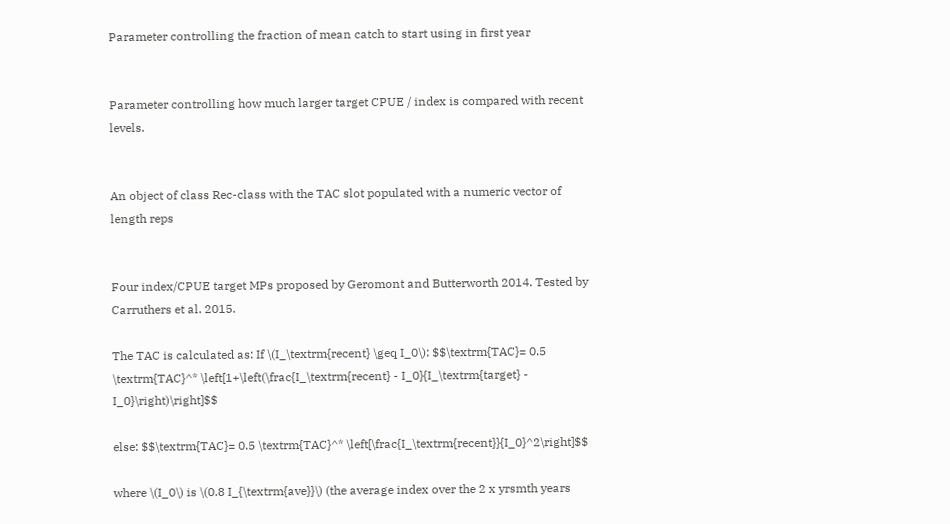Parameter controlling the fraction of mean catch to start using in first year


Parameter controlling how much larger target CPUE / index is compared with recent levels.


An object of class Rec-class with the TAC slot populated with a numeric vector of length reps


Four index/CPUE target MPs proposed by Geromont and Butterworth 2014. Tested by Carruthers et al. 2015.

The TAC is calculated as: If \(I_\textrm{recent} \geq I_0\): $$\textrm{TAC}= 0.5 \textrm{TAC}^* \left[1+\left(\frac{I_\textrm{recent} - I_0}{I_\textrm{target} - I_0}\right)\right]$$

else: $$\textrm{TAC}= 0.5 \textrm{TAC}^* \left[\frac{I_\textrm{recent}}{I_0}^2\right]$$

where \(I_0\) is \(0.8 I_{\textrm{ave}}\) (the average index over the 2 x yrsmth years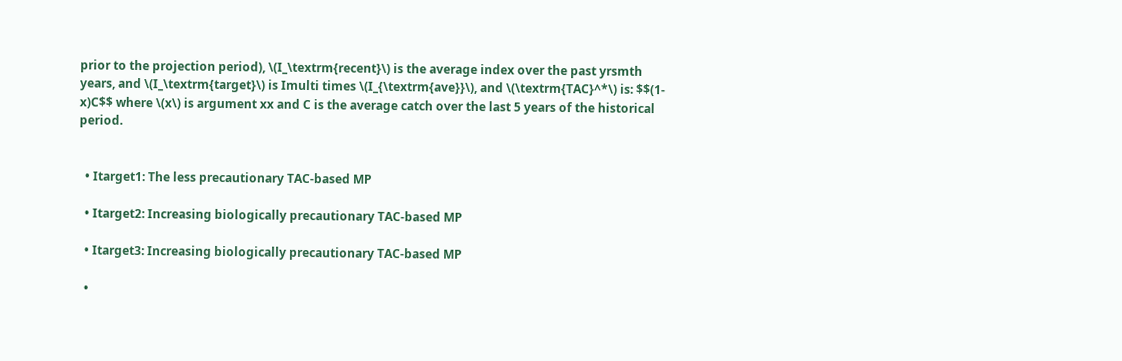prior to the projection period), \(I_\textrm{recent}\) is the average index over the past yrsmth years, and \(I_\textrm{target}\) is Imulti times \(I_{\textrm{ave}}\), and \(\textrm{TAC}^*\) is: $$(1-x)C$$ where \(x\) is argument xx and C is the average catch over the last 5 years of the historical period.


  • Itarget1: The less precautionary TAC-based MP

  • Itarget2: Increasing biologically precautionary TAC-based MP

  • Itarget3: Increasing biologically precautionary TAC-based MP

  •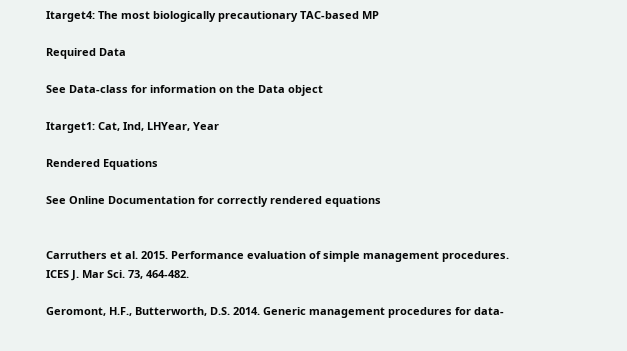Itarget4: The most biologically precautionary TAC-based MP

Required Data

See Data-class for information on the Data object

Itarget1: Cat, Ind, LHYear, Year

Rendered Equations

See Online Documentation for correctly rendered equations


Carruthers et al. 2015. Performance evaluation of simple management procedures. ICES J. Mar Sci. 73, 464-482.

Geromont, H.F., Butterworth, D.S. 2014. Generic management procedures for data-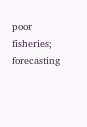poor fisheries; forecasting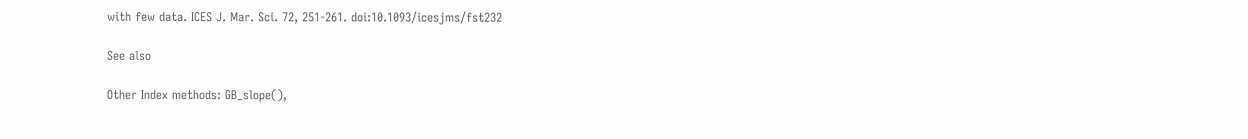with few data. ICES J. Mar. Sci. 72, 251-261. doi:10.1093/icesjms/fst232

See also

Other Index methods: GB_slope(),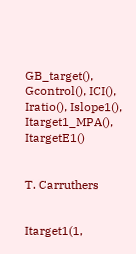GB_target(), Gcontrol(), ICI(), Iratio(), Islope1(), Itarget1_MPA(), ItargetE1()


T. Carruthers


Itarget1(1,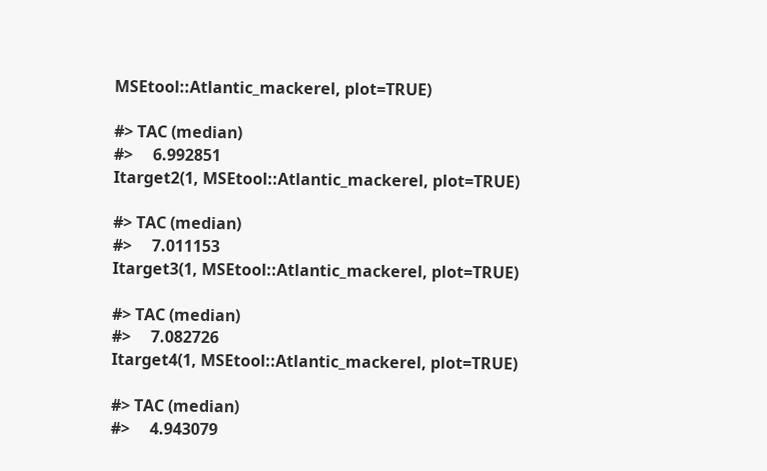MSEtool::Atlantic_mackerel, plot=TRUE)

#> TAC (median)
#>     6.992851
Itarget2(1, MSEtool::Atlantic_mackerel, plot=TRUE)

#> TAC (median)
#>     7.011153
Itarget3(1, MSEtool::Atlantic_mackerel, plot=TRUE)

#> TAC (median)
#>     7.082726
Itarget4(1, MSEtool::Atlantic_mackerel, plot=TRUE)

#> TAC (median)
#>     4.943079